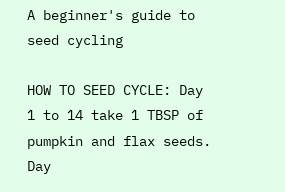A beginner's guide to seed cycling

HOW TO SEED CYCLE: Day 1 to 14 take 1 TBSP of pumpkin and flax seeds. Day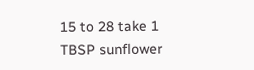15 to 28 take 1 TBSP sunflower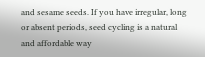and sesame seeds. If you have irregular, long or absent periods, seed cycling is a natural and affordable way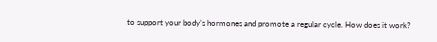to support your body’s hormones and promote a regular cycle. How does it work?